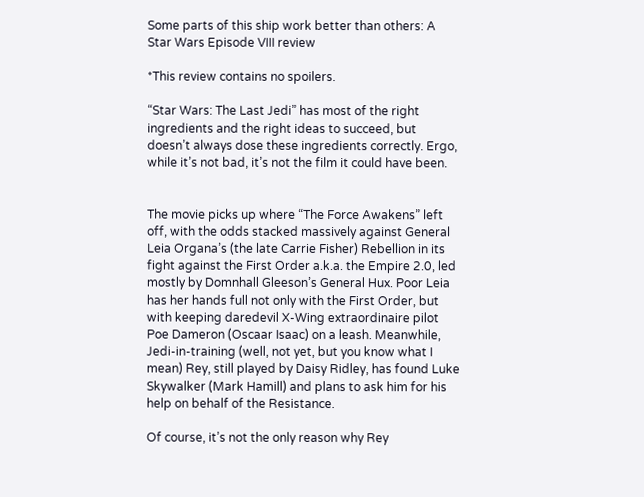Some parts of this ship work better than others: A Star Wars Episode VIII review

*This review contains no spoilers.

“Star Wars: The Last Jedi” has most of the right ingredients and the right ideas to succeed, but doesn’t always dose these ingredients correctly. Ergo, while it’s not bad, it’s not the film it could have been.


The movie picks up where “The Force Awakens” left off, with the odds stacked massively against General Leia Organa’s (the late Carrie Fisher) Rebellion in its fight against the First Order a.k.a. the Empire 2.0, led mostly by Domnhall Gleeson’s General Hux. Poor Leia has her hands full not only with the First Order, but with keeping daredevil X-Wing extraordinaire pilot Poe Dameron (Oscaar Isaac) on a leash. Meanwhile, Jedi-in-training (well, not yet, but you know what I mean) Rey, still played by Daisy Ridley, has found Luke Skywalker (Mark Hamill) and plans to ask him for his help on behalf of the Resistance.

Of course, it’s not the only reason why Rey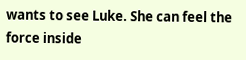wants to see Luke. She can feel the force inside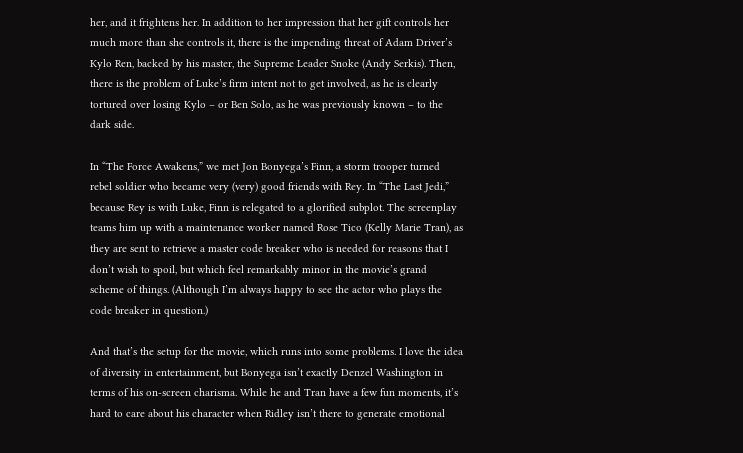her, and it frightens her. In addition to her impression that her gift controls her much more than she controls it, there is the impending threat of Adam Driver’s Kylo Ren, backed by his master, the Supreme Leader Snoke (Andy Serkis). Then, there is the problem of Luke’s firm intent not to get involved, as he is clearly tortured over losing Kylo – or Ben Solo, as he was previously known – to the dark side.

In “The Force Awakens,” we met Jon Bonyega’s Finn, a storm trooper turned rebel soldier who became very (very) good friends with Rey. In “The Last Jedi,” because Rey is with Luke, Finn is relegated to a glorified subplot. The screenplay teams him up with a maintenance worker named Rose Tico (Kelly Marie Tran), as they are sent to retrieve a master code breaker who is needed for reasons that I don’t wish to spoil, but which feel remarkably minor in the movie’s grand scheme of things. (Although I’m always happy to see the actor who plays the code breaker in question.)

And that’s the setup for the movie, which runs into some problems. I love the idea of diversity in entertainment, but Bonyega isn’t exactly Denzel Washington in terms of his on-screen charisma. While he and Tran have a few fun moments, it’s hard to care about his character when Ridley isn’t there to generate emotional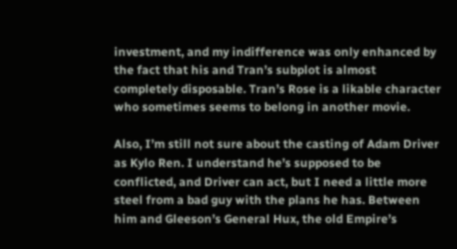investment, and my indifference was only enhanced by the fact that his and Tran’s subplot is almost completely disposable. Tran’s Rose is a likable character who sometimes seems to belong in another movie.

Also, I’m still not sure about the casting of Adam Driver as Kylo Ren. I understand he’s supposed to be conflicted, and Driver can act, but I need a little more steel from a bad guy with the plans he has. Between him and Gleeson’s General Hux, the old Empire’s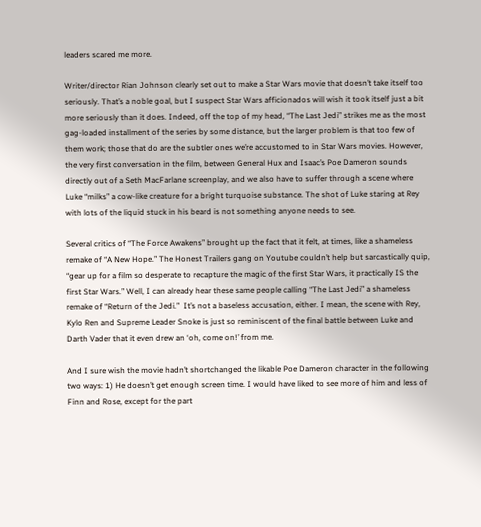leaders scared me more.

Writer/director Rian Johnson clearly set out to make a Star Wars movie that doesn’t take itself too seriously. That’s a noble goal, but I suspect Star Wars afficionados will wish it took itself just a bit more seriously than it does. Indeed, off the top of my head, “The Last Jedi” strikes me as the most gag-loaded installment of the series by some distance, but the larger problem is that too few of them work; those that do are the subtler ones we’re accustomed to in Star Wars movies. However, the very first conversation in the film, between General Hux and Isaac’s Poe Dameron sounds directly out of a Seth MacFarlane screenplay, and we also have to suffer through a scene where Luke “milks” a cow-like creature for a bright turquoise substance. The shot of Luke staring at Rey with lots of the liquid stuck in his beard is not something anyone needs to see.

Several critics of “The Force Awakens” brought up the fact that it felt, at times, like a shameless remake of “A New Hope.” The Honest Trailers gang on Youtube couldn’t help but sarcastically quip, “gear up for a film so desperate to recapture the magic of the first Star Wars, it practically IS the first Star Wars.” Well, I can already hear these same people calling “The Last Jedi” a shameless remake of “Return of the Jedi.”  It’s not a baseless accusation, either. I mean, the scene with Rey, Kylo Ren and Supreme Leader Snoke is just so reminiscent of the final battle between Luke and Darth Vader that it even drew an ‘oh, come on!’ from me.

And I sure wish the movie hadn’t shortchanged the likable Poe Dameron character in the following two ways: 1) He doesn’t get enough screen time. I would have liked to see more of him and less of Finn and Rose, except for the part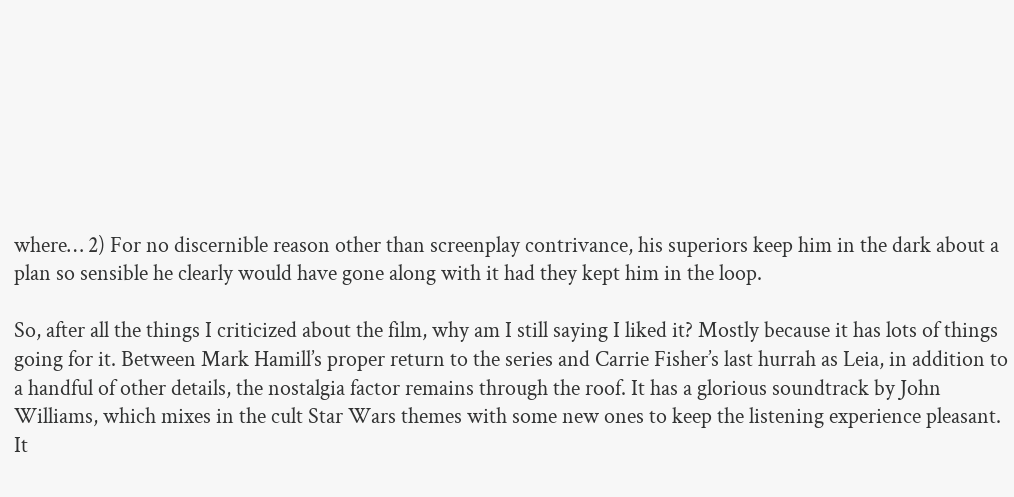where… 2) For no discernible reason other than screenplay contrivance, his superiors keep him in the dark about a plan so sensible he clearly would have gone along with it had they kept him in the loop.

So, after all the things I criticized about the film, why am I still saying I liked it? Mostly because it has lots of things going for it. Between Mark Hamill’s proper return to the series and Carrie Fisher’s last hurrah as Leia, in addition to a handful of other details, the nostalgia factor remains through the roof. It has a glorious soundtrack by John Williams, which mixes in the cult Star Wars themes with some new ones to keep the listening experience pleasant. It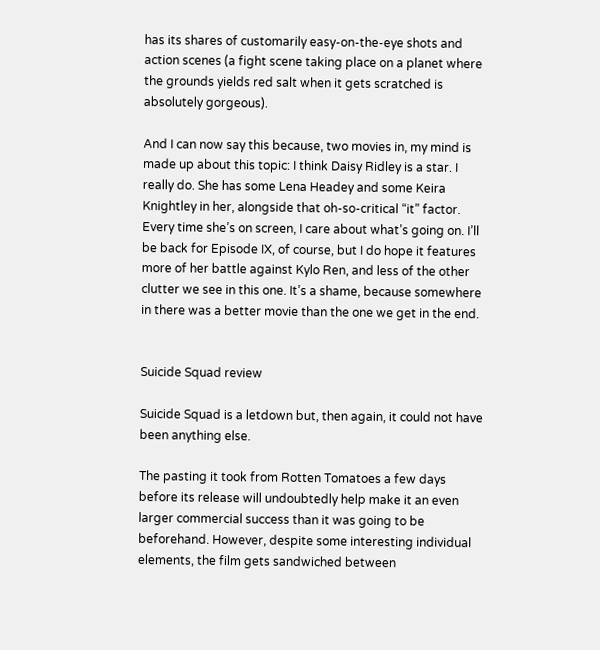has its shares of customarily easy-on-the-eye shots and action scenes (a fight scene taking place on a planet where the grounds yields red salt when it gets scratched is absolutely gorgeous).

And I can now say this because, two movies in, my mind is made up about this topic: I think Daisy Ridley is a star. I really do. She has some Lena Headey and some Keira Knightley in her, alongside that oh-so-critical “it” factor. Every time she’s on screen, I care about what’s going on. I’ll be back for Episode IX, of course, but I do hope it features more of her battle against Kylo Ren, and less of the other clutter we see in this one. It’s a shame, because somewhere in there was a better movie than the one we get in the end.


Suicide Squad review

Suicide Squad is a letdown but, then again, it could not have been anything else.

The pasting it took from Rotten Tomatoes a few days before its release will undoubtedly help make it an even larger commercial success than it was going to be beforehand. However, despite some interesting individual elements, the film gets sandwiched between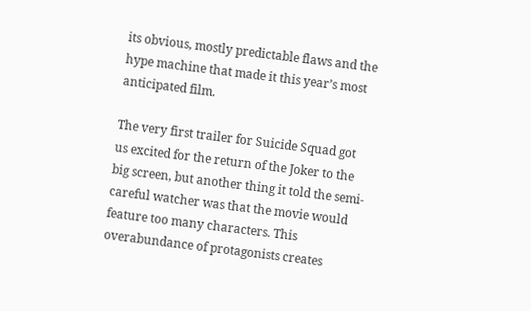its obvious, mostly predictable flaws and the hype machine that made it this year’s most anticipated film.

The very first trailer for Suicide Squad got us excited for the return of the Joker to the big screen, but another thing it told the semi-careful watcher was that the movie would feature too many characters. This overabundance of protagonists creates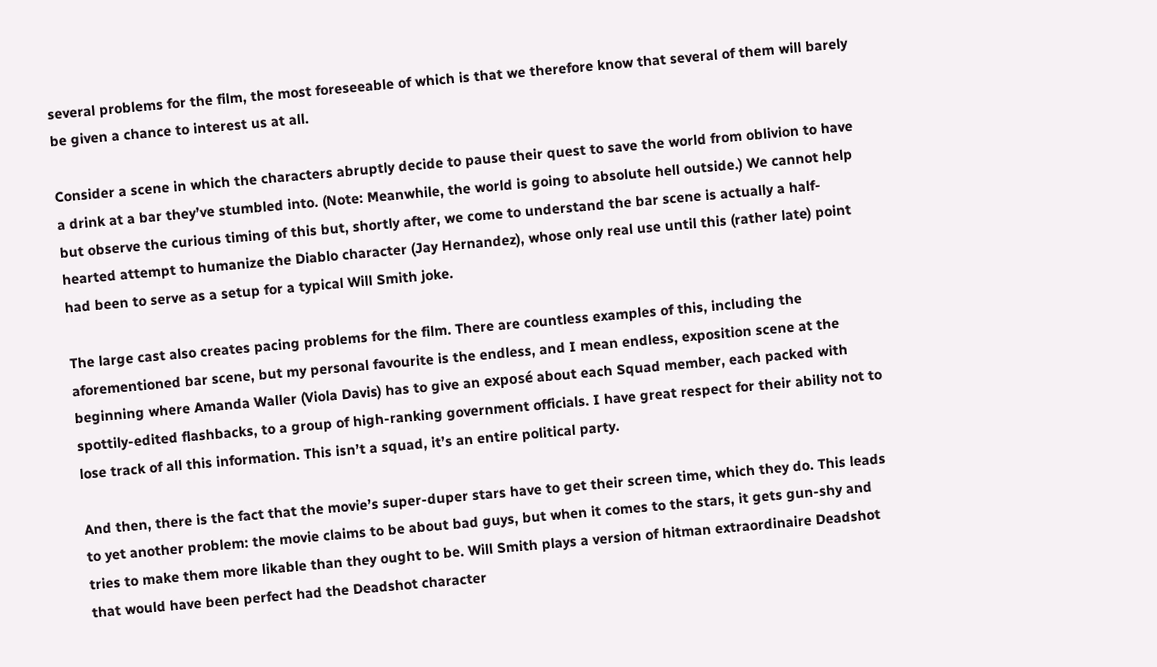several problems for the film, the most foreseeable of which is that we therefore know that several of them will barely be given a chance to interest us at all.

Consider a scene in which the characters abruptly decide to pause their quest to save the world from oblivion to have a drink at a bar they’ve stumbled into. (Note: Meanwhile, the world is going to absolute hell outside.) We cannot help but observe the curious timing of this but, shortly after, we come to understand the bar scene is actually a half-hearted attempt to humanize the Diablo character (Jay Hernandez), whose only real use until this (rather late) point had been to serve as a setup for a typical Will Smith joke.

The large cast also creates pacing problems for the film. There are countless examples of this, including the aforementioned bar scene, but my personal favourite is the endless, and I mean endless, exposition scene at the beginning where Amanda Waller (Viola Davis) has to give an exposé about each Squad member, each packed with spottily-edited flashbacks, to a group of high-ranking government officials. I have great respect for their ability not to lose track of all this information. This isn’t a squad, it’s an entire political party.

And then, there is the fact that the movie’s super-duper stars have to get their screen time, which they do. This leads to yet another problem: the movie claims to be about bad guys, but when it comes to the stars, it gets gun-shy and tries to make them more likable than they ought to be. Will Smith plays a version of hitman extraordinaire Deadshot that would have been perfect had the Deadshot character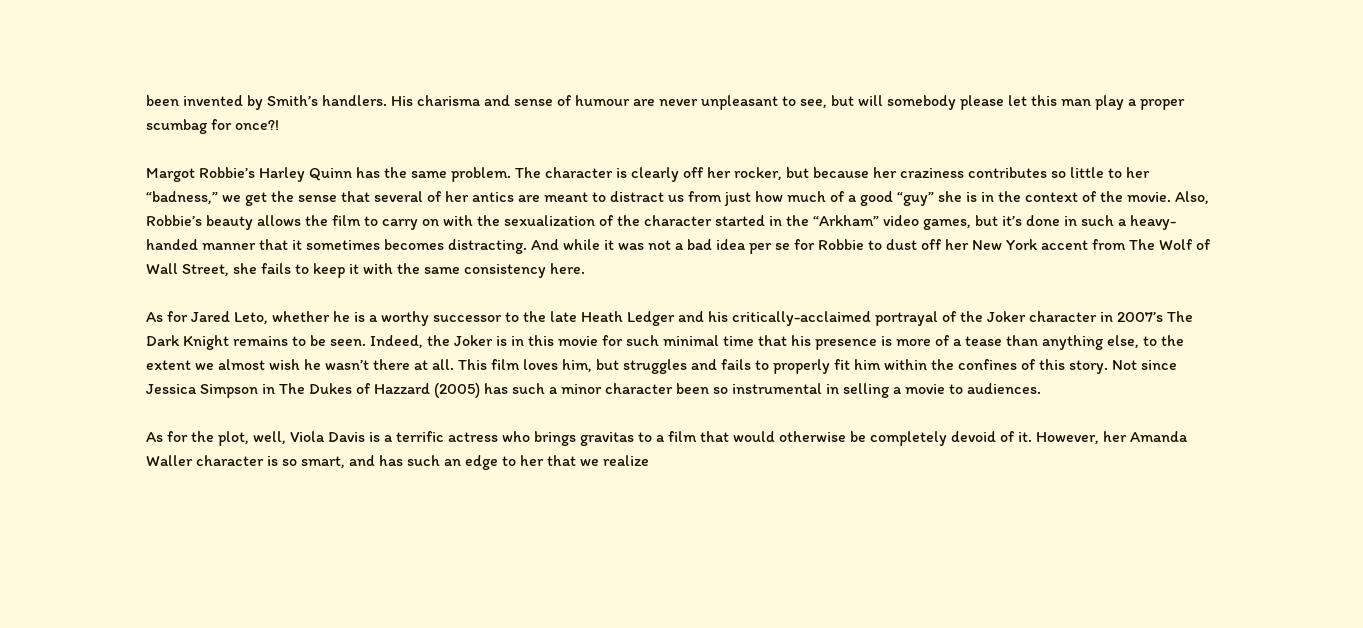been invented by Smith’s handlers. His charisma and sense of humour are never unpleasant to see, but will somebody please let this man play a proper scumbag for once?!

Margot Robbie’s Harley Quinn has the same problem. The character is clearly off her rocker, but because her craziness contributes so little to her “badness,” we get the sense that several of her antics are meant to distract us from just how much of a good “guy” she is in the context of the movie. Also, Robbie’s beauty allows the film to carry on with the sexualization of the character started in the “Arkham” video games, but it’s done in such a heavy-handed manner that it sometimes becomes distracting. And while it was not a bad idea per se for Robbie to dust off her New York accent from The Wolf of Wall Street, she fails to keep it with the same consistency here.

As for Jared Leto, whether he is a worthy successor to the late Heath Ledger and his critically-acclaimed portrayal of the Joker character in 2007’s The Dark Knight remains to be seen. Indeed, the Joker is in this movie for such minimal time that his presence is more of a tease than anything else, to the extent we almost wish he wasn’t there at all. This film loves him, but struggles and fails to properly fit him within the confines of this story. Not since Jessica Simpson in The Dukes of Hazzard (2005) has such a minor character been so instrumental in selling a movie to audiences.

As for the plot, well, Viola Davis is a terrific actress who brings gravitas to a film that would otherwise be completely devoid of it. However, her Amanda Waller character is so smart, and has such an edge to her that we realize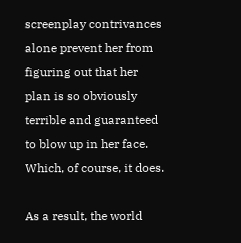screenplay contrivances alone prevent her from figuring out that her plan is so obviously terrible and guaranteed to blow up in her face. Which, of course, it does.

As a result, the world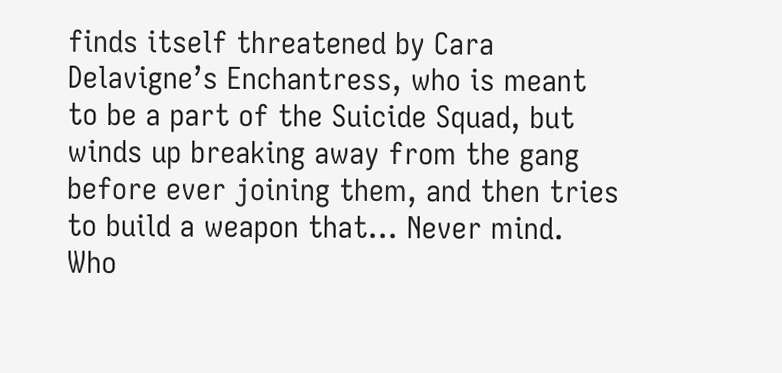finds itself threatened by Cara Delavigne’s Enchantress, who is meant to be a part of the Suicide Squad, but winds up breaking away from the gang before ever joining them, and then tries to build a weapon that… Never mind. Who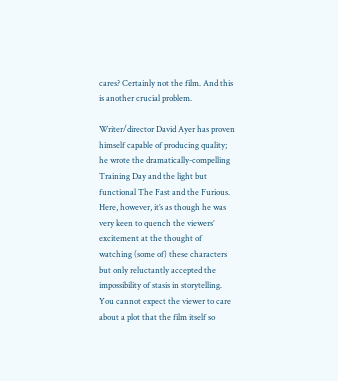cares? Certainly not the film. And this is another crucial problem.

Writer/director David Ayer has proven himself capable of producing quality; he wrote the dramatically-compelling Training Day and the light but functional The Fast and the Furious. Here, however, it’s as though he was very keen to quench the viewers’ excitement at the thought of watching (some of) these characters but only reluctantly accepted the impossibility of stasis in storytelling. You cannot expect the viewer to care about a plot that the film itself so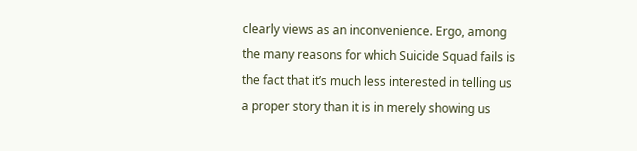clearly views as an inconvenience. Ergo, among the many reasons for which Suicide Squad fails is the fact that it’s much less interested in telling us a proper story than it is in merely showing us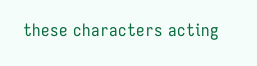these characters acting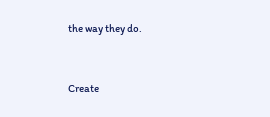the way they do.



Create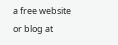a free website or blog at